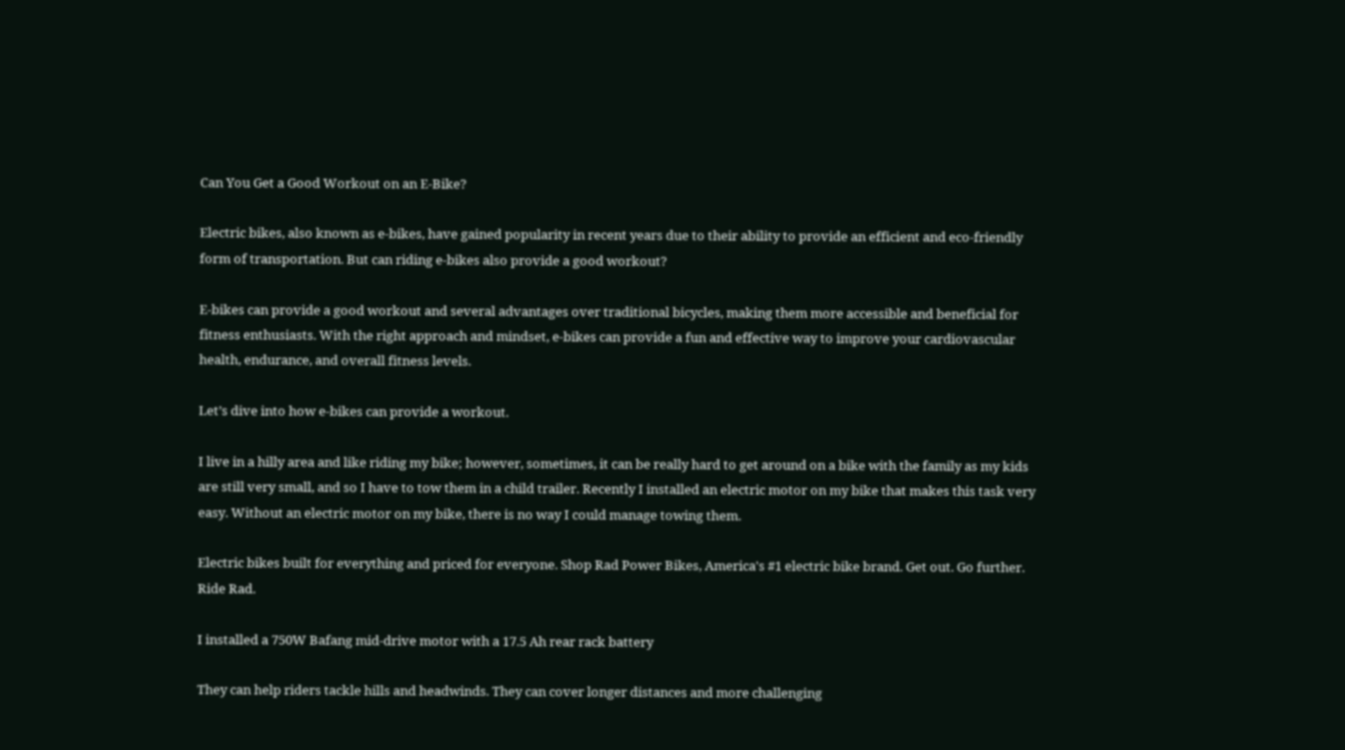Can You Get a Good Workout on an E-Bike?

Electric bikes, also known as e-bikes, have gained popularity in recent years due to their ability to provide an efficient and eco-friendly form of transportation. But can riding e-bikes also provide a good workout?

E-bikes can provide a good workout and several advantages over traditional bicycles, making them more accessible and beneficial for fitness enthusiasts. With the right approach and mindset, e-bikes can provide a fun and effective way to improve your cardiovascular health, endurance, and overall fitness levels.

Let’s dive into how e-bikes can provide a workout.

I live in a hilly area and like riding my bike; however, sometimes, it can be really hard to get around on a bike with the family as my kids are still very small, and so I have to tow them in a child trailer. Recently I installed an electric motor on my bike that makes this task very easy. Without an electric motor on my bike, there is no way I could manage towing them.

Electric bikes built for everything and priced for everyone. Shop Rad Power Bikes, America's #1 electric bike brand. Get out. Go further. Ride Rad.

I installed a 750W Bafang mid-drive motor with a 17.5 Ah rear rack battery

They can help riders tackle hills and headwinds. They can cover longer distances and more challenging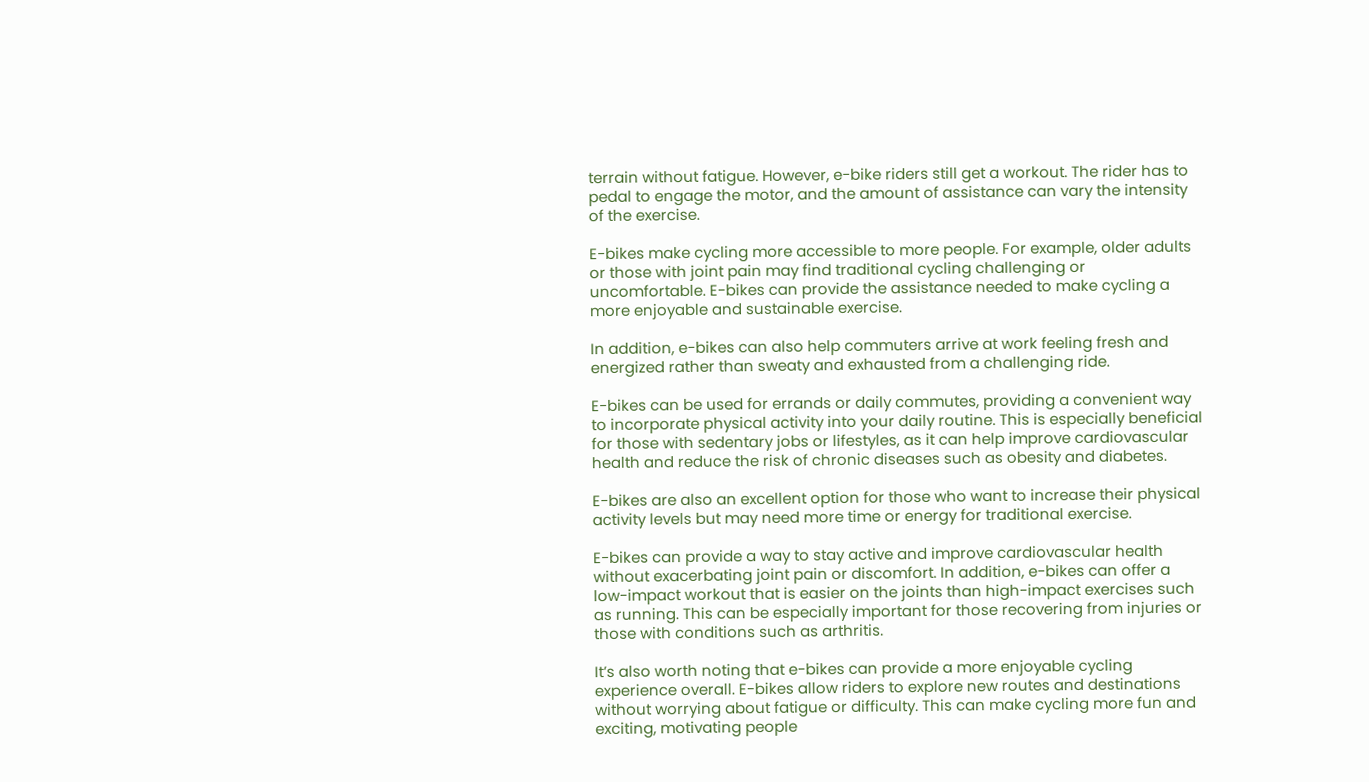terrain without fatigue. However, e-bike riders still get a workout. The rider has to pedal to engage the motor, and the amount of assistance can vary the intensity of the exercise.

E-bikes make cycling more accessible to more people. For example, older adults or those with joint pain may find traditional cycling challenging or uncomfortable. E-bikes can provide the assistance needed to make cycling a more enjoyable and sustainable exercise.

In addition, e-bikes can also help commuters arrive at work feeling fresh and energized rather than sweaty and exhausted from a challenging ride.

E-bikes can be used for errands or daily commutes, providing a convenient way to incorporate physical activity into your daily routine. This is especially beneficial for those with sedentary jobs or lifestyles, as it can help improve cardiovascular health and reduce the risk of chronic diseases such as obesity and diabetes.

E-bikes are also an excellent option for those who want to increase their physical activity levels but may need more time or energy for traditional exercise.

E-bikes can provide a way to stay active and improve cardiovascular health without exacerbating joint pain or discomfort. In addition, e-bikes can offer a low-impact workout that is easier on the joints than high-impact exercises such as running. This can be especially important for those recovering from injuries or those with conditions such as arthritis.

It’s also worth noting that e-bikes can provide a more enjoyable cycling experience overall. E-bikes allow riders to explore new routes and destinations without worrying about fatigue or difficulty. This can make cycling more fun and exciting, motivating people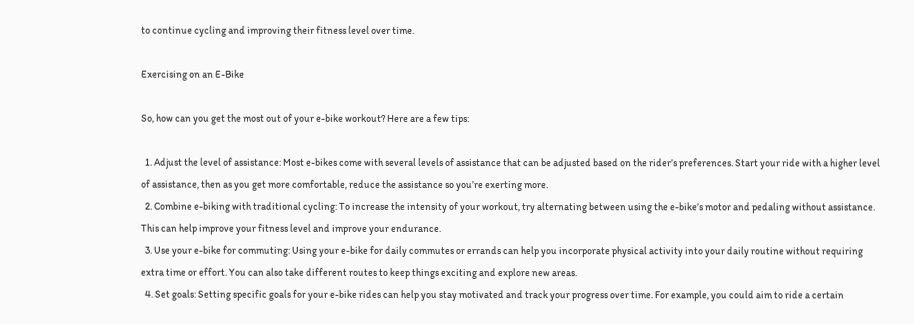to continue cycling and improving their fitness level over time.

Exercising on an E-Bike

So, how can you get the most out of your e-bike workout? Here are a few tips:

  1. Adjust the level of assistance: Most e-bikes come with several levels of assistance that can be adjusted based on the rider’s preferences. Start your ride with a higher level of assistance, then as you get more comfortable, reduce the assistance so you’re exerting more.
  2. Combine e-biking with traditional cycling: To increase the intensity of your workout, try alternating between using the e-bike’s motor and pedaling without assistance. This can help improve your fitness level and improve your endurance.
  3. Use your e-bike for commuting: Using your e-bike for daily commutes or errands can help you incorporate physical activity into your daily routine without requiring extra time or effort. You can also take different routes to keep things exciting and explore new areas.
  4. Set goals: Setting specific goals for your e-bike rides can help you stay motivated and track your progress over time. For example, you could aim to ride a certain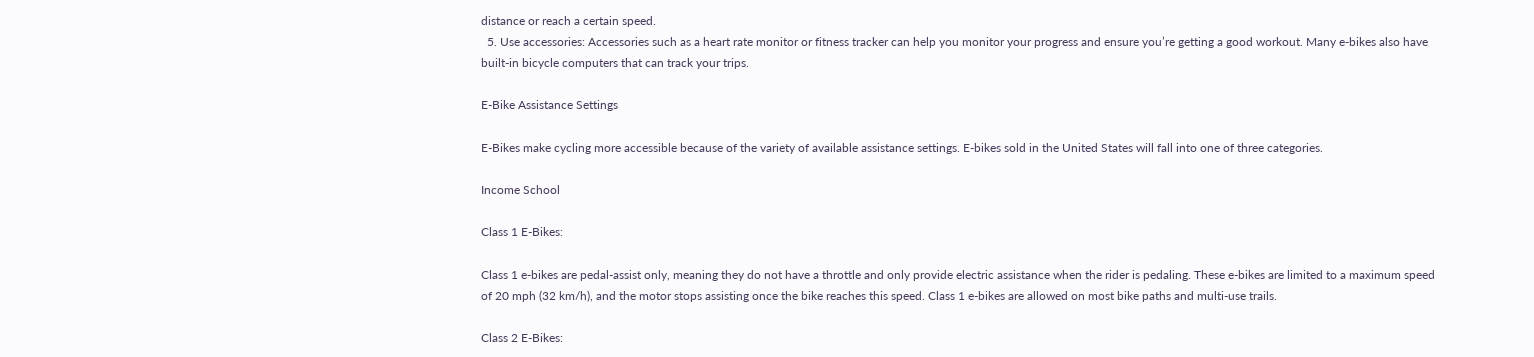distance or reach a certain speed.
  5. Use accessories: Accessories such as a heart rate monitor or fitness tracker can help you monitor your progress and ensure you’re getting a good workout. Many e-bikes also have built-in bicycle computers that can track your trips.

E-Bike Assistance Settings

E-Bikes make cycling more accessible because of the variety of available assistance settings. E-bikes sold in the United States will fall into one of three categories.

Income School

Class 1 E-Bikes:

Class 1 e-bikes are pedal-assist only, meaning they do not have a throttle and only provide electric assistance when the rider is pedaling. These e-bikes are limited to a maximum speed of 20 mph (32 km/h), and the motor stops assisting once the bike reaches this speed. Class 1 e-bikes are allowed on most bike paths and multi-use trails.

Class 2 E-Bikes: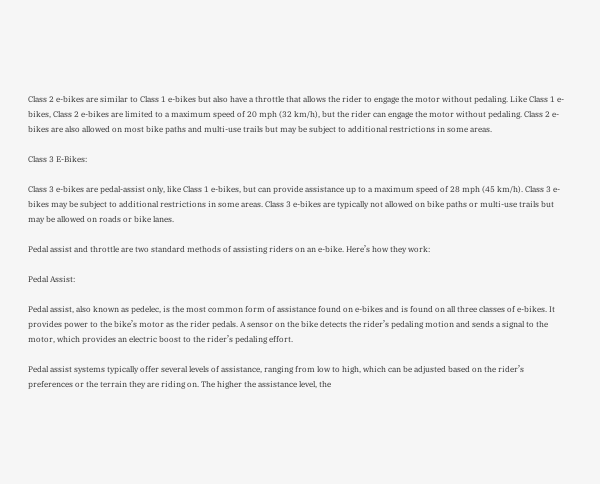Class 2 e-bikes are similar to Class 1 e-bikes but also have a throttle that allows the rider to engage the motor without pedaling. Like Class 1 e-bikes, Class 2 e-bikes are limited to a maximum speed of 20 mph (32 km/h), but the rider can engage the motor without pedaling. Class 2 e-bikes are also allowed on most bike paths and multi-use trails but may be subject to additional restrictions in some areas.

Class 3 E-Bikes:

Class 3 e-bikes are pedal-assist only, like Class 1 e-bikes, but can provide assistance up to a maximum speed of 28 mph (45 km/h). Class 3 e-bikes may be subject to additional restrictions in some areas. Class 3 e-bikes are typically not allowed on bike paths or multi-use trails but may be allowed on roads or bike lanes.

Pedal assist and throttle are two standard methods of assisting riders on an e-bike. Here’s how they work:

Pedal Assist:

Pedal assist, also known as pedelec, is the most common form of assistance found on e-bikes and is found on all three classes of e-bikes. It provides power to the bike’s motor as the rider pedals. A sensor on the bike detects the rider’s pedaling motion and sends a signal to the motor, which provides an electric boost to the rider’s pedaling effort.

Pedal assist systems typically offer several levels of assistance, ranging from low to high, which can be adjusted based on the rider’s preferences or the terrain they are riding on. The higher the assistance level, the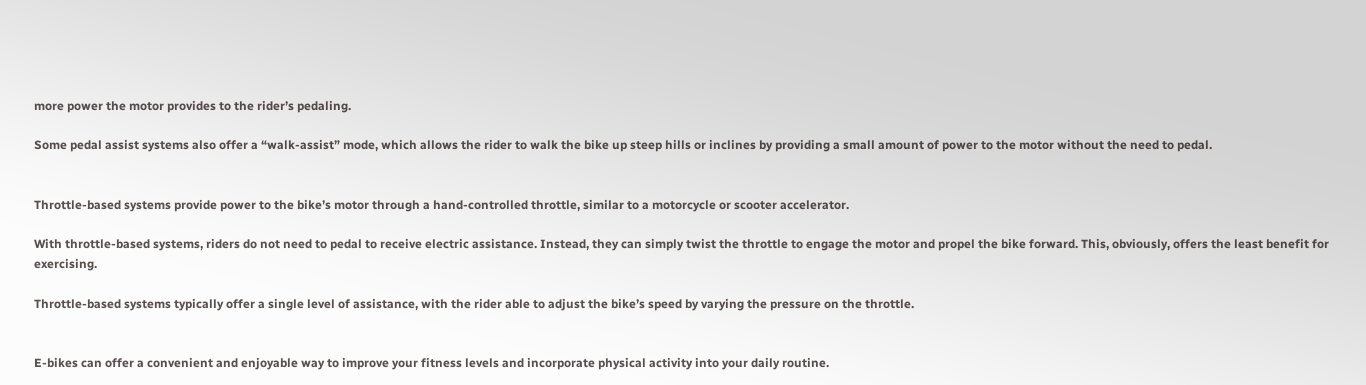more power the motor provides to the rider’s pedaling.

Some pedal assist systems also offer a “walk-assist” mode, which allows the rider to walk the bike up steep hills or inclines by providing a small amount of power to the motor without the need to pedal.


Throttle-based systems provide power to the bike’s motor through a hand-controlled throttle, similar to a motorcycle or scooter accelerator.

With throttle-based systems, riders do not need to pedal to receive electric assistance. Instead, they can simply twist the throttle to engage the motor and propel the bike forward. This, obviously, offers the least benefit for exercising.

Throttle-based systems typically offer a single level of assistance, with the rider able to adjust the bike’s speed by varying the pressure on the throttle.


E-bikes can offer a convenient and enjoyable way to improve your fitness levels and incorporate physical activity into your daily routine.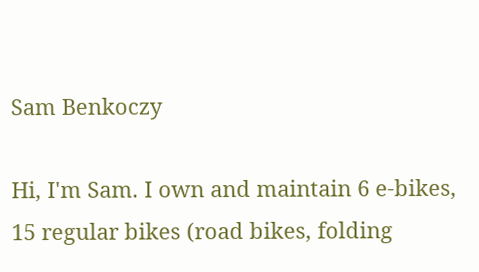Sam Benkoczy

Hi, I'm Sam. I own and maintain 6 e-bikes, 15 regular bikes (road bikes, folding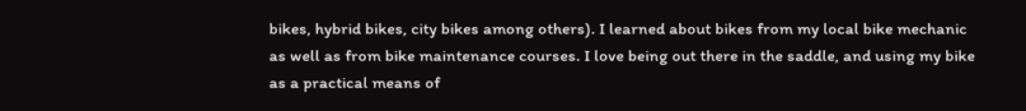bikes, hybrid bikes, city bikes among others). I learned about bikes from my local bike mechanic as well as from bike maintenance courses. I love being out there in the saddle, and using my bike as a practical means of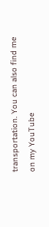transportation. You can also find me on my YouTube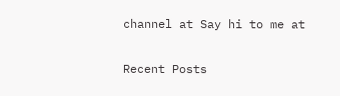channel at Say hi to me at

Recent Posts